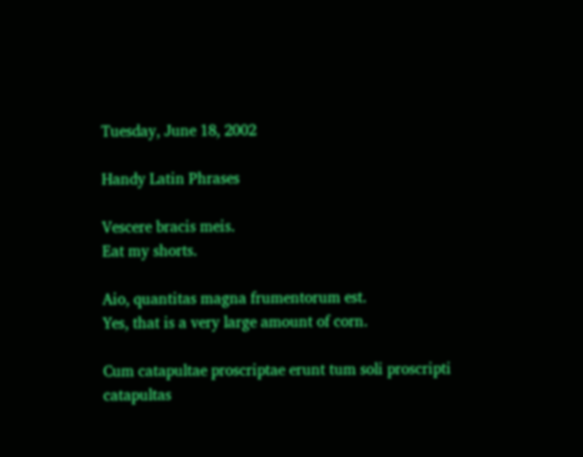Tuesday, June 18, 2002

Handy Latin Phrases

Vescere bracis meis.
Eat my shorts.

Aio, quantitas magna frumentorum est.
Yes, that is a very large amount of corn.

Cum catapultae proscriptae erunt tum soli proscripti catapultas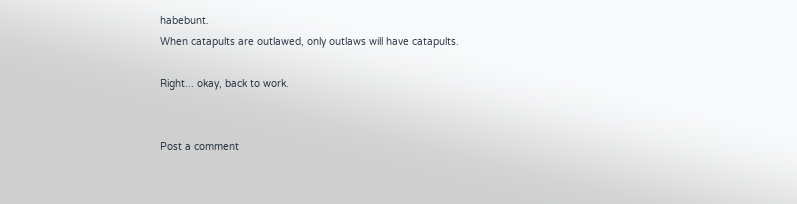habebunt.
When catapults are outlawed, only outlaws will have catapults.

Right... okay, back to work.


Post a comment